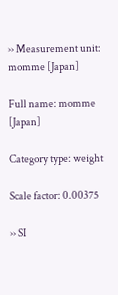›› Measurement unit: momme [Japan]

Full name: momme [Japan]

Category type: weight

Scale factor: 0.00375

›› SI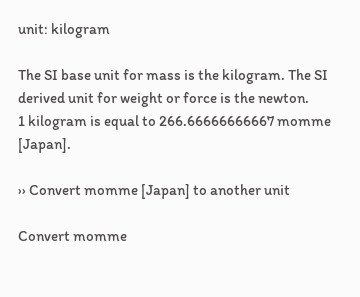unit: kilogram

The SI base unit for mass is the kilogram. The SI derived unit for weight or force is the newton.
1 kilogram is equal to 266.66666666667 momme [Japan].

›› Convert momme [Japan] to another unit

Convert momme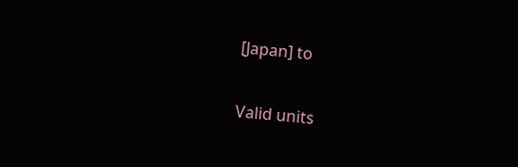[Japan] to

Valid units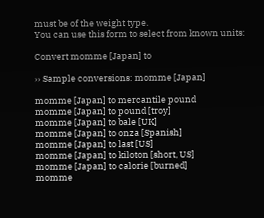must be of the weight type.
You can use this form to select from known units:

Convert momme [Japan] to

›› Sample conversions: momme [Japan]

momme [Japan] to mercantile pound
momme [Japan] to pound [troy]
momme [Japan] to bale [UK]
momme [Japan] to onza [Spanish]
momme [Japan] to last [US]
momme [Japan] to kiloton [short, US]
momme [Japan] to calorie [burned]
momme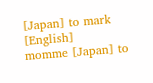[Japan] to mark [English]
momme [Japan] to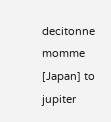decitonne
momme [Japan] to jupiter